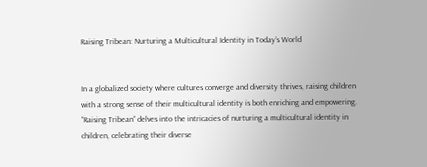Raising Tribean: Nurturing a Multicultural Identity in Today’s World


In a globalized society where cultures converge and diversity thrives, raising children with a strong sense of their multicultural identity is both enriching and empowering. “Raising Tribean” delves into the intricacies of nurturing a multicultural identity in children, celebrating their diverse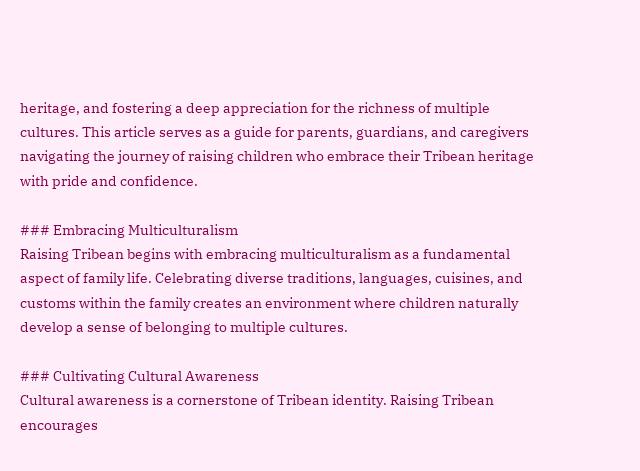heritage, and fostering a deep appreciation for the richness of multiple cultures. This article serves as a guide for parents, guardians, and caregivers navigating the journey of raising children who embrace their Tribean heritage with pride and confidence.

### Embracing Multiculturalism
Raising Tribean begins with embracing multiculturalism as a fundamental aspect of family life. Celebrating diverse traditions, languages, cuisines, and customs within the family creates an environment where children naturally develop a sense of belonging to multiple cultures.

### Cultivating Cultural Awareness
Cultural awareness is a cornerstone of Tribean identity. Raising Tribean encourages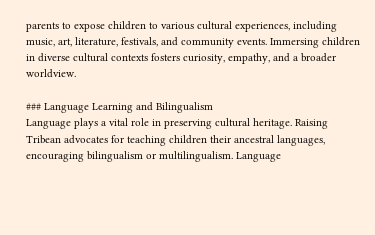parents to expose children to various cultural experiences, including music, art, literature, festivals, and community events. Immersing children in diverse cultural contexts fosters curiosity, empathy, and a broader worldview.

### Language Learning and Bilingualism
Language plays a vital role in preserving cultural heritage. Raising Tribean advocates for teaching children their ancestral languages, encouraging bilingualism or multilingualism. Language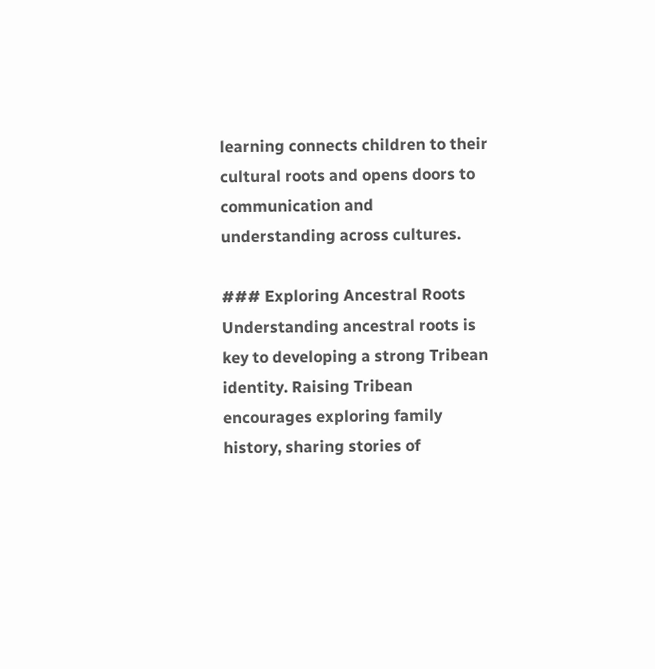learning connects children to their cultural roots and opens doors to communication and understanding across cultures.

### Exploring Ancestral Roots
Understanding ancestral roots is key to developing a strong Tribean identity. Raising Tribean encourages exploring family history, sharing stories of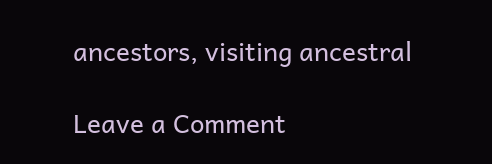ancestors, visiting ancestral

Leave a Comment